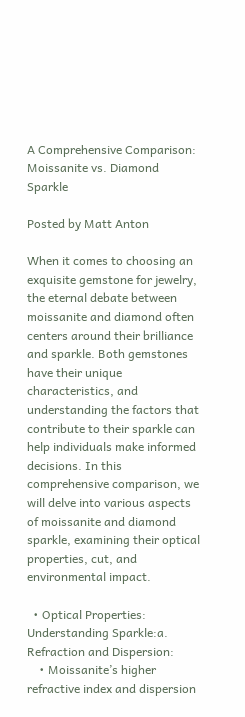A Comprehensive Comparison: Moissanite vs. Diamond Sparkle

Posted by Matt Anton

When it comes to choosing an exquisite gemstone for jewelry, the eternal debate between moissanite and diamond often centers around their brilliance and sparkle. Both gemstones have their unique characteristics, and understanding the factors that contribute to their sparkle can help individuals make informed decisions. In this comprehensive comparison, we will delve into various aspects of moissanite and diamond sparkle, examining their optical properties, cut, and environmental impact.

  • Optical Properties: Understanding Sparkle:a. Refraction and Dispersion:
    • Moissanite’s higher refractive index and dispersion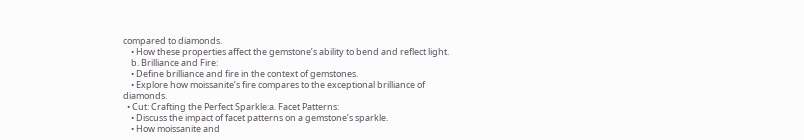compared to diamonds.
    • How these properties affect the gemstone’s ability to bend and reflect light.
    b. Brilliance and Fire:
    • Define brilliance and fire in the context of gemstones.
    • Explore how moissanite’s fire compares to the exceptional brilliance of diamonds.
  • Cut: Crafting the Perfect Sparkle:a. Facet Patterns:
    • Discuss the impact of facet patterns on a gemstone’s sparkle.
    • How moissanite and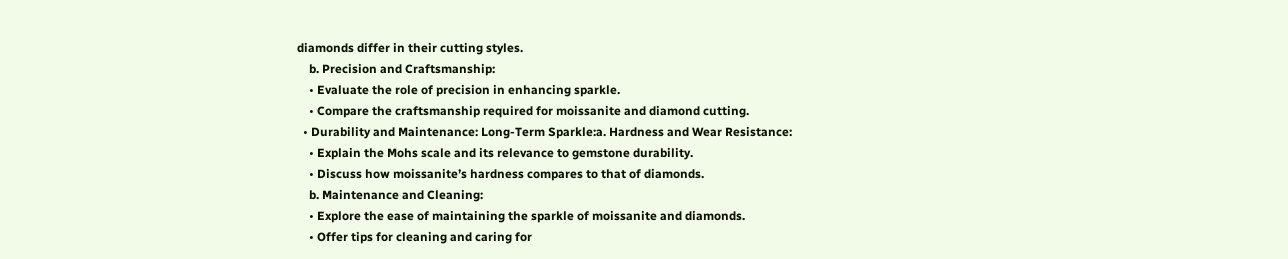diamonds differ in their cutting styles.
    b. Precision and Craftsmanship:
    • Evaluate the role of precision in enhancing sparkle.
    • Compare the craftsmanship required for moissanite and diamond cutting.
  • Durability and Maintenance: Long-Term Sparkle:a. Hardness and Wear Resistance:
    • Explain the Mohs scale and its relevance to gemstone durability.
    • Discuss how moissanite’s hardness compares to that of diamonds.
    b. Maintenance and Cleaning:
    • Explore the ease of maintaining the sparkle of moissanite and diamonds.
    • Offer tips for cleaning and caring for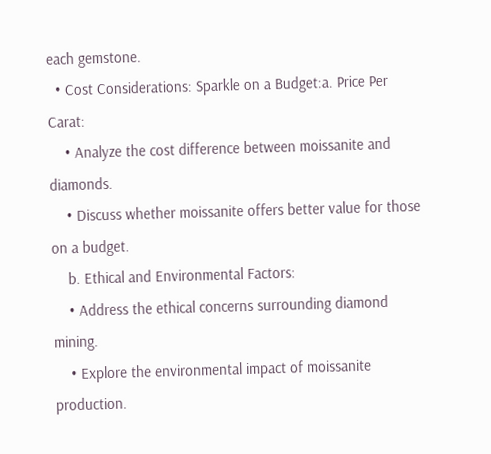each gemstone.
  • Cost Considerations: Sparkle on a Budget:a. Price Per Carat:
    • Analyze the cost difference between moissanite and diamonds.
    • Discuss whether moissanite offers better value for those on a budget.
    b. Ethical and Environmental Factors:
    • Address the ethical concerns surrounding diamond mining.
    • Explore the environmental impact of moissanite production.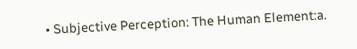• Subjective Perception: The Human Element:a.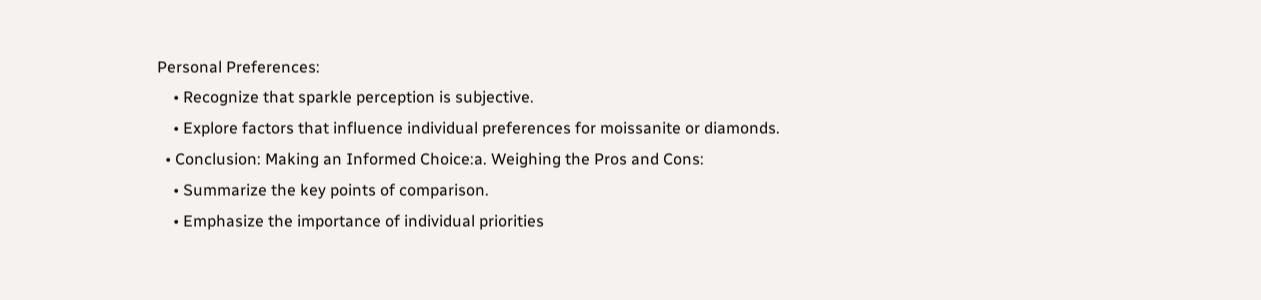Personal Preferences:
    • Recognize that sparkle perception is subjective.
    • Explore factors that influence individual preferences for moissanite or diamonds.
  • Conclusion: Making an Informed Choice:a. Weighing the Pros and Cons:
    • Summarize the key points of comparison.
    • Emphasize the importance of individual priorities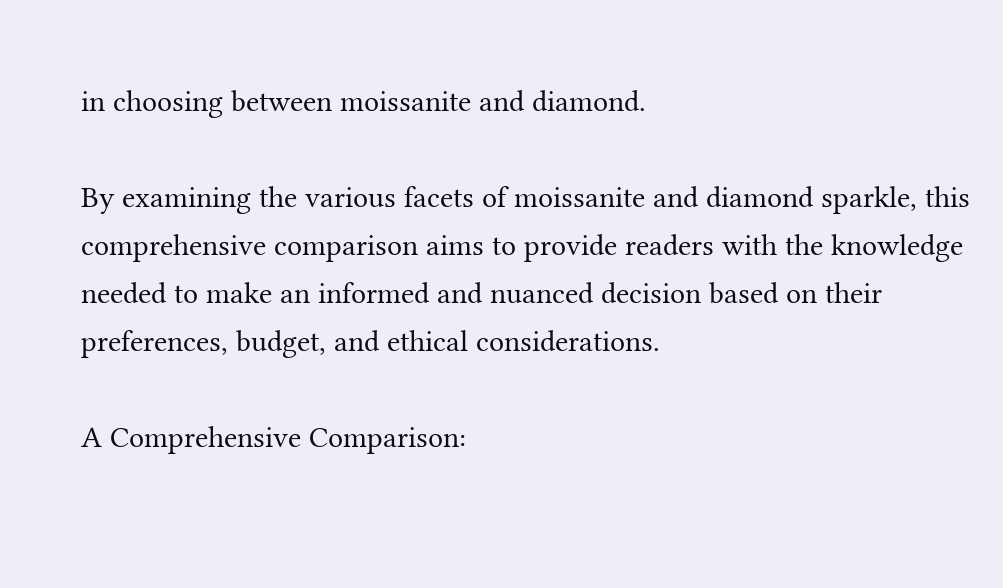in choosing between moissanite and diamond.

By examining the various facets of moissanite and diamond sparkle, this comprehensive comparison aims to provide readers with the knowledge needed to make an informed and nuanced decision based on their preferences, budget, and ethical considerations.

A Comprehensive Comparison: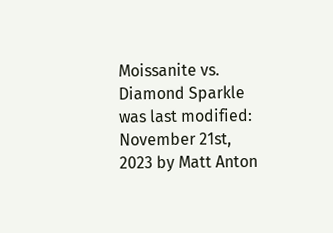Moissanite vs. Diamond Sparkle was last modified: November 21st, 2023 by Matt Anton